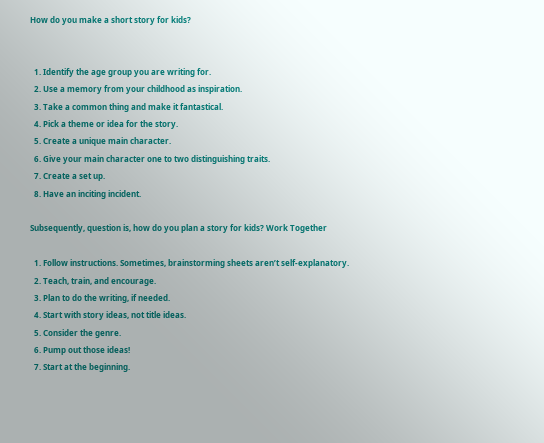How do you make a short story for kids?


  1. Identify the age group you are writing for.
  2. Use a memory from your childhood as inspiration.
  3. Take a common thing and make it fantastical.
  4. Pick a theme or idea for the story.
  5. Create a unique main character.
  6. Give your main character one to two distinguishing traits.
  7. Create a set up.
  8. Have an inciting incident.

Subsequently, question is, how do you plan a story for kids? Work Together

  1. Follow instructions. Sometimes, brainstorming sheets aren’t self-explanatory.
  2. Teach, train, and encourage.
  3. Plan to do the writing, if needed.
  4. Start with story ideas, not title ideas.
  5. Consider the genre.
  6. Pump out those ideas!
  7. Start at the beginning.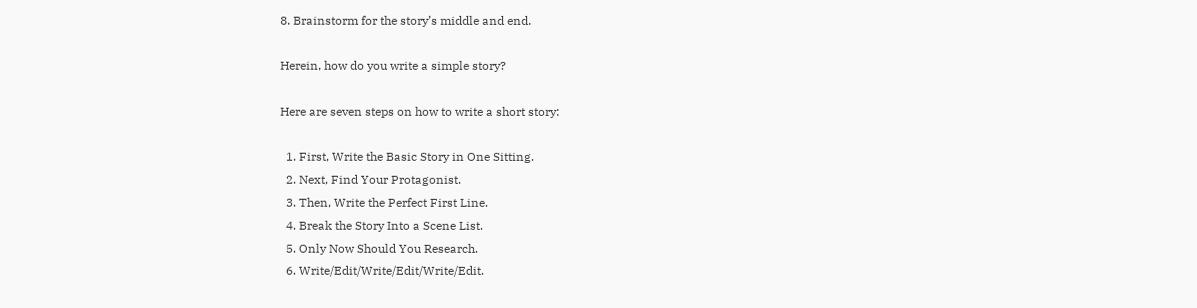8. Brainstorm for the story’s middle and end.

Herein, how do you write a simple story?

Here are seven steps on how to write a short story:

  1. First, Write the Basic Story in One Sitting.
  2. Next, Find Your Protagonist.
  3. Then, Write the Perfect First Line.
  4. Break the Story Into a Scene List.
  5. Only Now Should You Research.
  6. Write/Edit/Write/Edit/Write/Edit.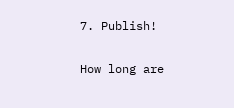7. Publish!

How long are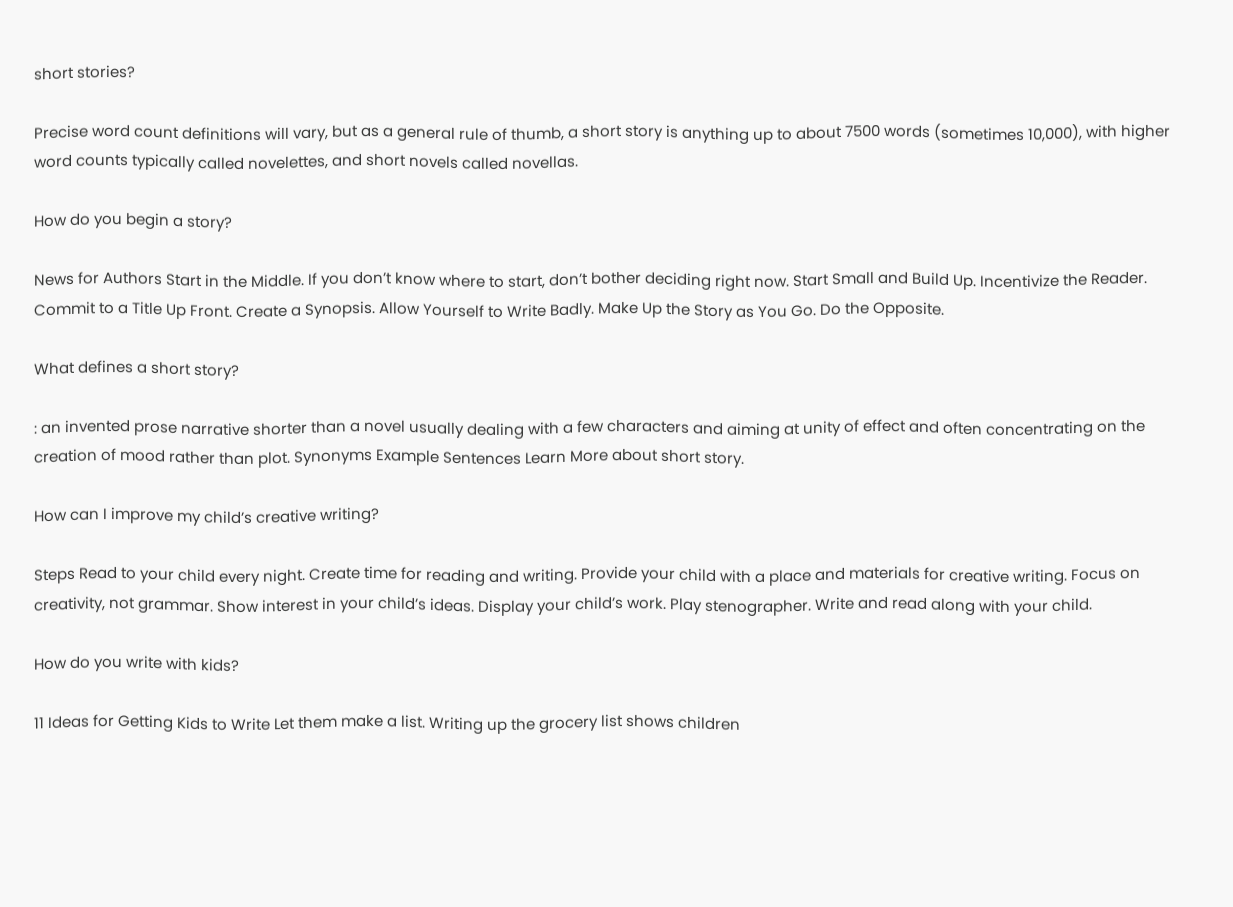short stories?

Precise word count definitions will vary, but as a general rule of thumb, a short story is anything up to about 7500 words (sometimes 10,000), with higher word counts typically called novelettes, and short novels called novellas.

How do you begin a story?

News for Authors Start in the Middle. If you don’t know where to start, don’t bother deciding right now. Start Small and Build Up. Incentivize the Reader. Commit to a Title Up Front. Create a Synopsis. Allow Yourself to Write Badly. Make Up the Story as You Go. Do the Opposite.

What defines a short story?

: an invented prose narrative shorter than a novel usually dealing with a few characters and aiming at unity of effect and often concentrating on the creation of mood rather than plot. Synonyms Example Sentences Learn More about short story.

How can I improve my child’s creative writing?

Steps Read to your child every night. Create time for reading and writing. Provide your child with a place and materials for creative writing. Focus on creativity, not grammar. Show interest in your child’s ideas. Display your child’s work. Play stenographer. Write and read along with your child.

How do you write with kids?

11 Ideas for Getting Kids to Write Let them make a list. Writing up the grocery list shows children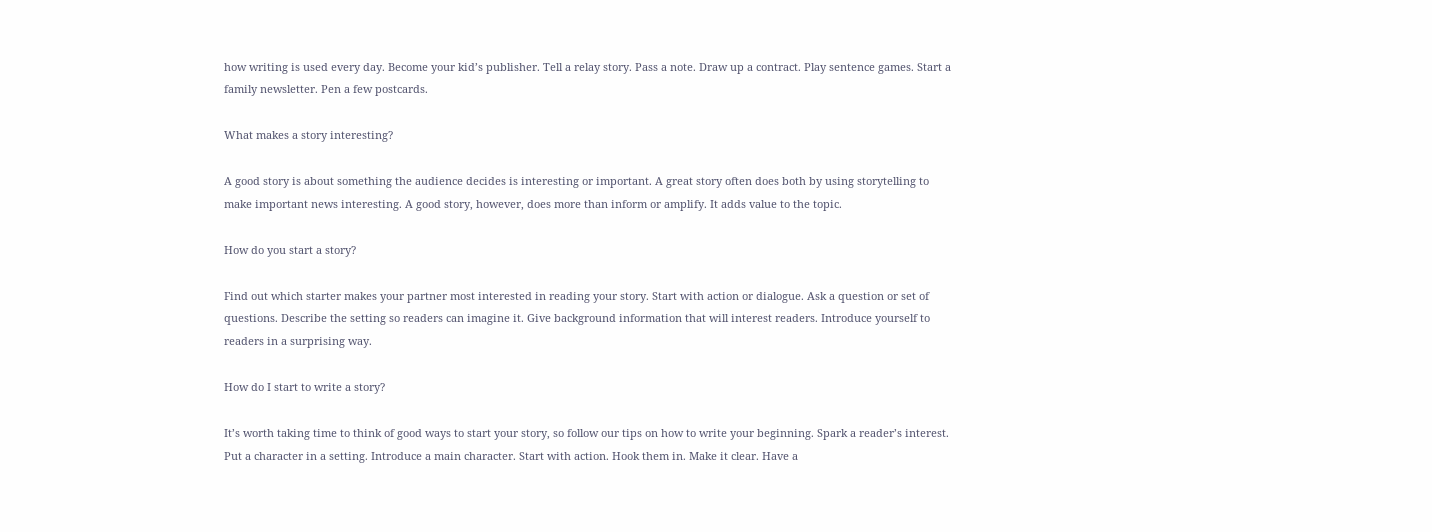how writing is used every day. Become your kid’s publisher. Tell a relay story. Pass a note. Draw up a contract. Play sentence games. Start a family newsletter. Pen a few postcards.

What makes a story interesting?

A good story is about something the audience decides is interesting or important. A great story often does both by using storytelling to make important news interesting. A good story, however, does more than inform or amplify. It adds value to the topic.

How do you start a story?

Find out which starter makes your partner most interested in reading your story. Start with action or dialogue. Ask a question or set of questions. Describe the setting so readers can imagine it. Give background information that will interest readers. Introduce yourself to readers in a surprising way.

How do I start to write a story?

It’s worth taking time to think of good ways to start your story, so follow our tips on how to write your beginning. Spark a reader’s interest. Put a character in a setting. Introduce a main character. Start with action. Hook them in. Make it clear. Have a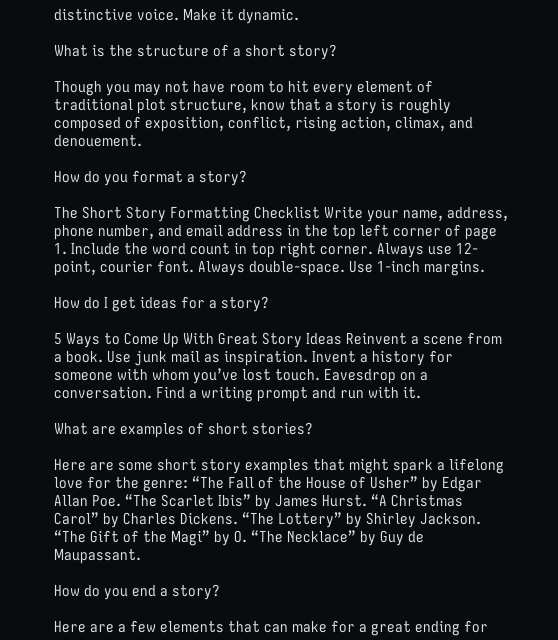distinctive voice. Make it dynamic.

What is the structure of a short story?

Though you may not have room to hit every element of traditional plot structure, know that a story is roughly composed of exposition, conflict, rising action, climax, and denouement.

How do you format a story?

The Short Story Formatting Checklist Write your name, address, phone number, and email address in the top left corner of page 1. Include the word count in top right corner. Always use 12-point, courier font. Always double-space. Use 1-inch margins.

How do I get ideas for a story?

5 Ways to Come Up With Great Story Ideas Reinvent a scene from a book. Use junk mail as inspiration. Invent a history for someone with whom you’ve lost touch. Eavesdrop on a conversation. Find a writing prompt and run with it.

What are examples of short stories?

Here are some short story examples that might spark a lifelong love for the genre: “The Fall of the House of Usher” by Edgar Allan Poe. “The Scarlet Ibis” by James Hurst. “A Christmas Carol” by Charles Dickens. “The Lottery” by Shirley Jackson. “The Gift of the Magi” by O. “The Necklace” by Guy de Maupassant.

How do you end a story?

Here are a few elements that can make for a great ending for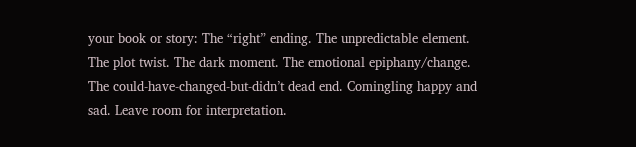your book or story: The “right” ending. The unpredictable element. The plot twist. The dark moment. The emotional epiphany/change. The could-have-changed-but-didn’t dead end. Comingling happy and sad. Leave room for interpretation.